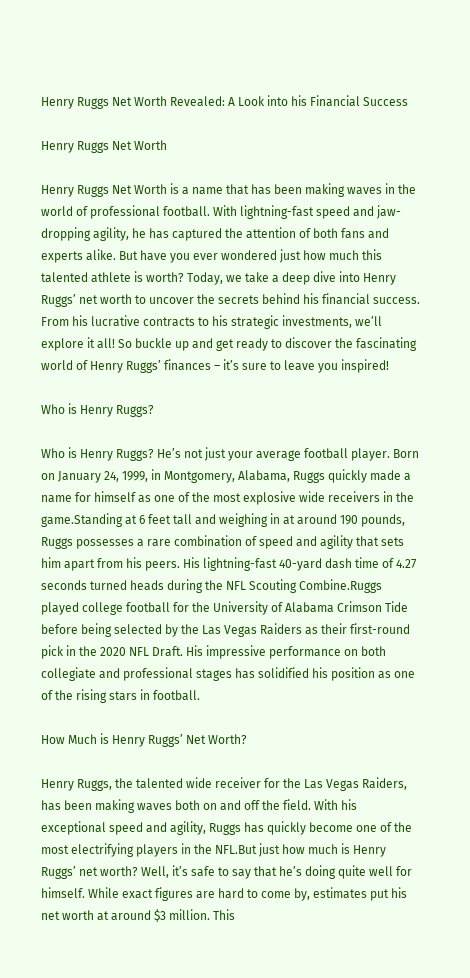Henry Ruggs Net Worth Revealed: A Look into his Financial Success

Henry Ruggs Net Worth

Henry Ruggs Net Worth is a name that has been making waves in the world of professional football. With lightning-fast speed and jaw-dropping agility, he has captured the attention of both fans and experts alike. But have you ever wondered just how much this talented athlete is worth? Today, we take a deep dive into Henry Ruggs’ net worth to uncover the secrets behind his financial success. From his lucrative contracts to his strategic investments, we’ll explore it all! So buckle up and get ready to discover the fascinating world of Henry Ruggs’ finances – it’s sure to leave you inspired!

Who is Henry Ruggs?

Who is Henry Ruggs? He’s not just your average football player. Born on January 24, 1999, in Montgomery, Alabama, Ruggs quickly made a name for himself as one of the most explosive wide receivers in the game.Standing at 6 feet tall and weighing in at around 190 pounds, Ruggs possesses a rare combination of speed and agility that sets him apart from his peers. His lightning-fast 40-yard dash time of 4.27 seconds turned heads during the NFL Scouting Combine.Ruggs played college football for the University of Alabama Crimson Tide before being selected by the Las Vegas Raiders as their first-round pick in the 2020 NFL Draft. His impressive performance on both collegiate and professional stages has solidified his position as one of the rising stars in football.

How Much is Henry Ruggs’ Net Worth?

Henry Ruggs, the talented wide receiver for the Las Vegas Raiders, has been making waves both on and off the field. With his exceptional speed and agility, Ruggs has quickly become one of the most electrifying players in the NFL.But just how much is Henry Ruggs’ net worth? Well, it’s safe to say that he’s doing quite well for himself. While exact figures are hard to come by, estimates put his net worth at around $3 million. This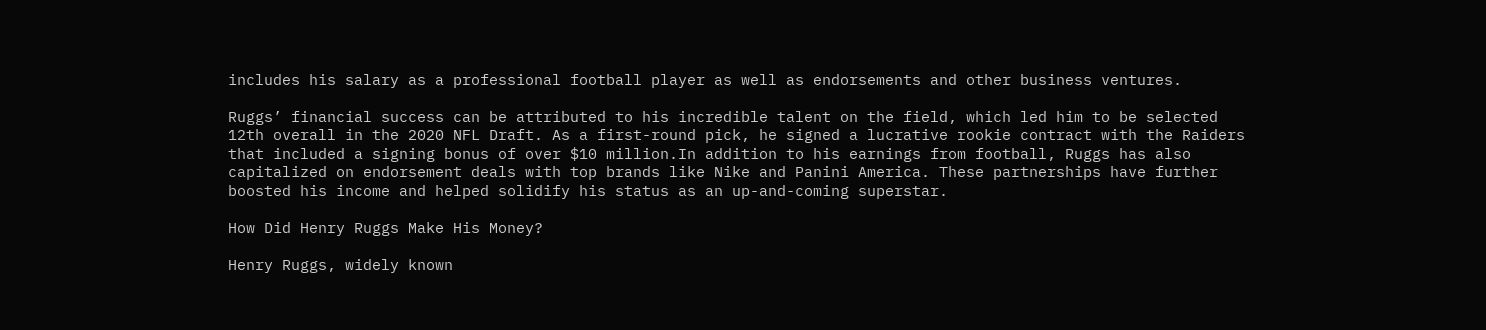includes his salary as a professional football player as well as endorsements and other business ventures.

Ruggs’ financial success can be attributed to his incredible talent on the field, which led him to be selected 12th overall in the 2020 NFL Draft. As a first-round pick, he signed a lucrative rookie contract with the Raiders that included a signing bonus of over $10 million.In addition to his earnings from football, Ruggs has also capitalized on endorsement deals with top brands like Nike and Panini America. These partnerships have further boosted his income and helped solidify his status as an up-and-coming superstar.

How Did Henry Ruggs Make His Money?

Henry Ruggs, widely known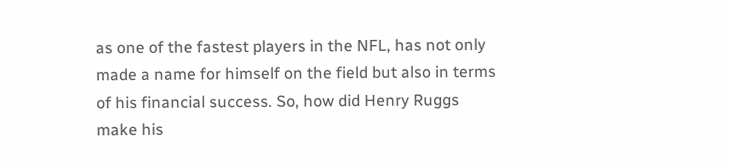as one of the fastest players in the NFL, has not only made a name for himself on the field but also in terms of his financial success. So, how did Henry Ruggs make his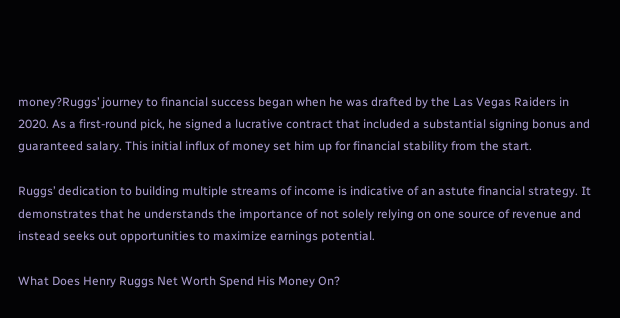money?Ruggs’ journey to financial success began when he was drafted by the Las Vegas Raiders in 2020. As a first-round pick, he signed a lucrative contract that included a substantial signing bonus and guaranteed salary. This initial influx of money set him up for financial stability from the start.

Ruggs’ dedication to building multiple streams of income is indicative of an astute financial strategy. It demonstrates that he understands the importance of not solely relying on one source of revenue and instead seeks out opportunities to maximize earnings potential.

What Does Henry Ruggs Net Worth Spend His Money On?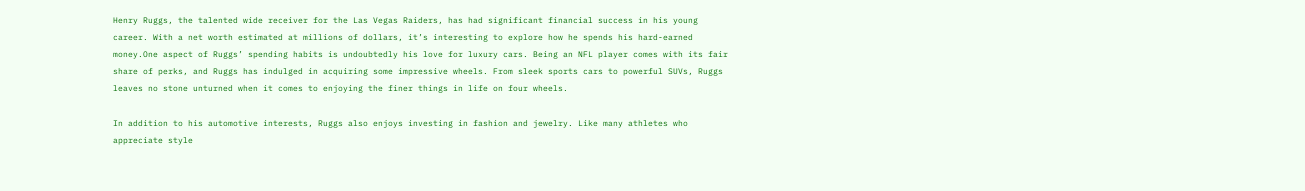Henry Ruggs, the talented wide receiver for the Las Vegas Raiders, has had significant financial success in his young career. With a net worth estimated at millions of dollars, it’s interesting to explore how he spends his hard-earned money.One aspect of Ruggs’ spending habits is undoubtedly his love for luxury cars. Being an NFL player comes with its fair share of perks, and Ruggs has indulged in acquiring some impressive wheels. From sleek sports cars to powerful SUVs, Ruggs leaves no stone unturned when it comes to enjoying the finer things in life on four wheels.

In addition to his automotive interests, Ruggs also enjoys investing in fashion and jewelry. Like many athletes who appreciate style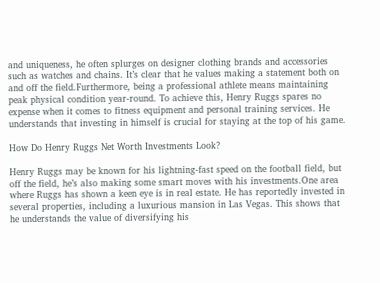and uniqueness, he often splurges on designer clothing brands and accessories such as watches and chains. It’s clear that he values making a statement both on and off the field.Furthermore, being a professional athlete means maintaining peak physical condition year-round. To achieve this, Henry Ruggs spares no expense when it comes to fitness equipment and personal training services. He understands that investing in himself is crucial for staying at the top of his game.

How Do Henry Ruggs Net Worth Investments Look?

Henry Ruggs may be known for his lightning-fast speed on the football field, but off the field, he’s also making some smart moves with his investments.One area where Ruggs has shown a keen eye is in real estate. He has reportedly invested in several properties, including a luxurious mansion in Las Vegas. This shows that he understands the value of diversifying his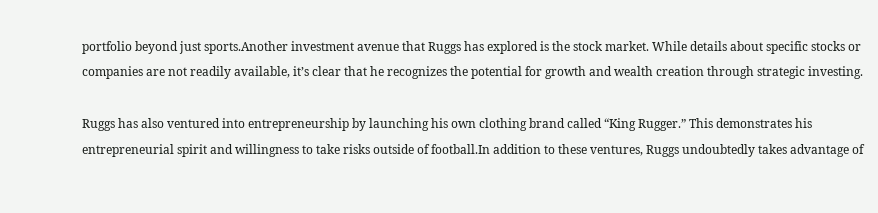portfolio beyond just sports.Another investment avenue that Ruggs has explored is the stock market. While details about specific stocks or companies are not readily available, it’s clear that he recognizes the potential for growth and wealth creation through strategic investing.

Ruggs has also ventured into entrepreneurship by launching his own clothing brand called “King Rugger.” This demonstrates his entrepreneurial spirit and willingness to take risks outside of football.In addition to these ventures, Ruggs undoubtedly takes advantage of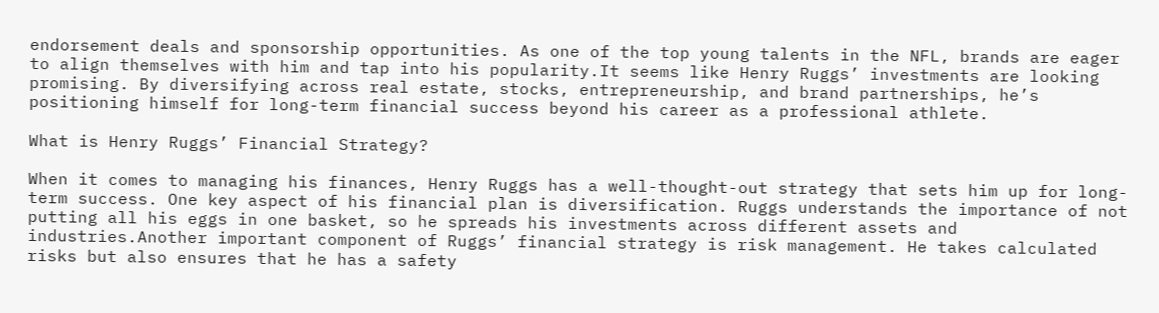endorsement deals and sponsorship opportunities. As one of the top young talents in the NFL, brands are eager to align themselves with him and tap into his popularity.It seems like Henry Ruggs’ investments are looking promising. By diversifying across real estate, stocks, entrepreneurship, and brand partnerships, he’s positioning himself for long-term financial success beyond his career as a professional athlete.

What is Henry Ruggs’ Financial Strategy?

When it comes to managing his finances, Henry Ruggs has a well-thought-out strategy that sets him up for long-term success. One key aspect of his financial plan is diversification. Ruggs understands the importance of not putting all his eggs in one basket, so he spreads his investments across different assets and industries.Another important component of Ruggs’ financial strategy is risk management. He takes calculated risks but also ensures that he has a safety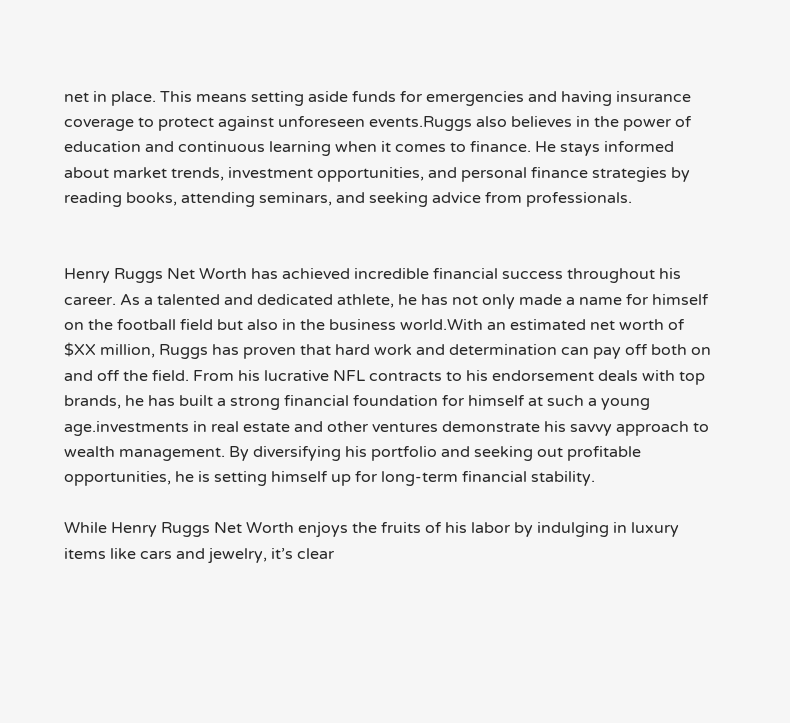net in place. This means setting aside funds for emergencies and having insurance coverage to protect against unforeseen events.Ruggs also believes in the power of education and continuous learning when it comes to finance. He stays informed about market trends, investment opportunities, and personal finance strategies by reading books, attending seminars, and seeking advice from professionals.


Henry Ruggs Net Worth has achieved incredible financial success throughout his career. As a talented and dedicated athlete, he has not only made a name for himself on the football field but also in the business world.With an estimated net worth of $XX million, Ruggs has proven that hard work and determination can pay off both on and off the field. From his lucrative NFL contracts to his endorsement deals with top brands, he has built a strong financial foundation for himself at such a young age.investments in real estate and other ventures demonstrate his savvy approach to wealth management. By diversifying his portfolio and seeking out profitable opportunities, he is setting himself up for long-term financial stability.

While Henry Ruggs Net Worth enjoys the fruits of his labor by indulging in luxury items like cars and jewelry, it’s clear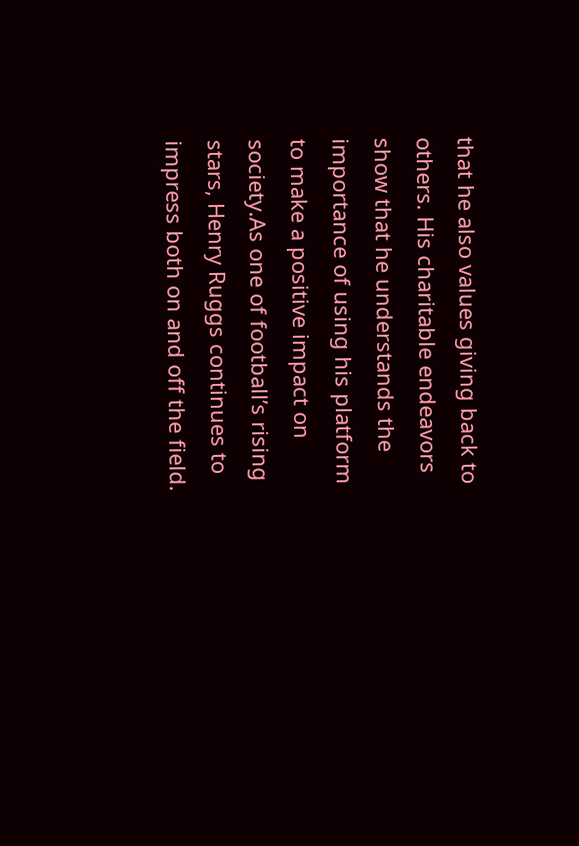that he also values giving back to others. His charitable endeavors show that he understands the importance of using his platform to make a positive impact on society.As one of football’s rising stars, Henry Ruggs continues to impress both on and off the field.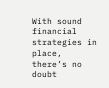With sound financial strategies in place, there’s no doubt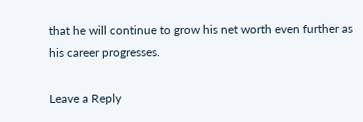that he will continue to grow his net worth even further as his career progresses.

Leave a Reply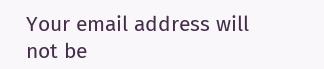Your email address will not be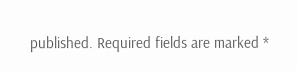published. Required fields are marked *